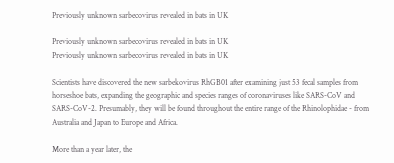Previously unknown sarbecovirus revealed in bats in UK

Previously unknown sarbecovirus revealed in bats in UK
Previously unknown sarbecovirus revealed in bats in UK

Scientists have discovered the new sarbekovirus RhGB01 after examining just 53 fecal samples from horseshoe bats, expanding the geographic and species ranges of coronaviruses like SARS-CoV and SARS-CoV-2. Presumably, they will be found throughout the entire range of the Rhinolophidae - from Australia and Japan to Europe and Africa.

More than a year later, the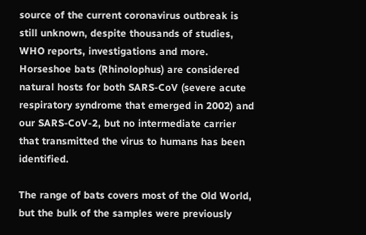source of the current coronavirus outbreak is still unknown, despite thousands of studies, WHO reports, investigations and more. Horseshoe bats (Rhinolophus) are considered natural hosts for both SARS-CoV (severe acute respiratory syndrome that emerged in 2002) and our SARS-CoV-2, but no intermediate carrier that transmitted the virus to humans has been identified.

The range of bats covers most of the Old World, but the bulk of the samples were previously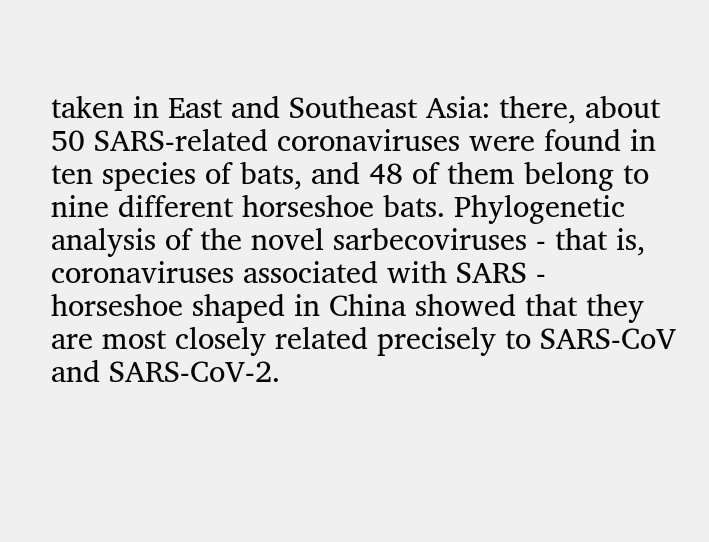taken in East and Southeast Asia: there, about 50 SARS-related coronaviruses were found in ten species of bats, and 48 of them belong to nine different horseshoe bats. Phylogenetic analysis of the novel sarbecoviruses - that is, coronaviruses associated with SARS - horseshoe shaped in China showed that they are most closely related precisely to SARS-CoV and SARS-CoV-2.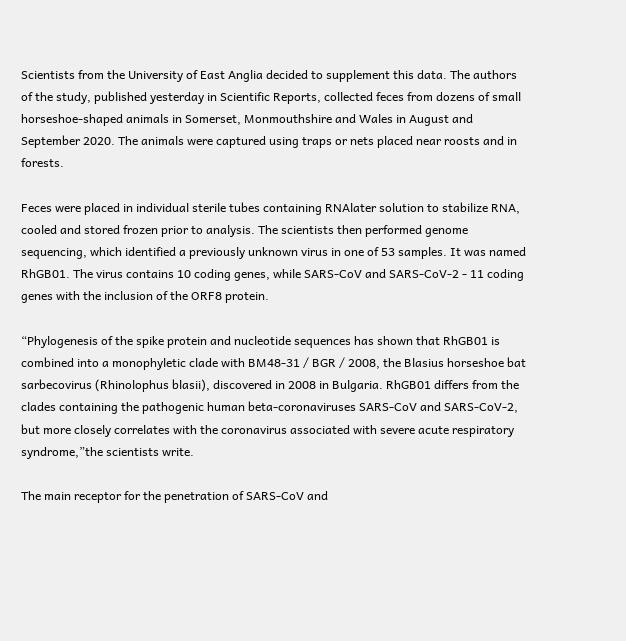Scientists from the University of East Anglia decided to supplement this data. The authors of the study, published yesterday in Scientific Reports, collected feces from dozens of small horseshoe-shaped animals in Somerset, Monmouthshire and Wales in August and September 2020. The animals were captured using traps or nets placed near roosts and in forests.

Feces were placed in individual sterile tubes containing RNAlater solution to stabilize RNA, cooled and stored frozen prior to analysis. The scientists then performed genome sequencing, which identified a previously unknown virus in one of 53 samples. It was named RhGB01. The virus contains 10 coding genes, while SARS-CoV and SARS-CoV-2 - 11 coding genes with the inclusion of the ORF8 protein.

“Phylogenesis of the spike protein and nucleotide sequences has shown that RhGB01 is combined into a monophyletic clade with BM48-31 / BGR / 2008, the Blasius horseshoe bat sarbecovirus (Rhinolophus blasii), discovered in 2008 in Bulgaria. RhGB01 differs from the clades containing the pathogenic human beta-coronaviruses SARS-CoV and SARS-CoV-2, but more closely correlates with the coronavirus associated with severe acute respiratory syndrome,”the scientists write.

The main receptor for the penetration of SARS-CoV and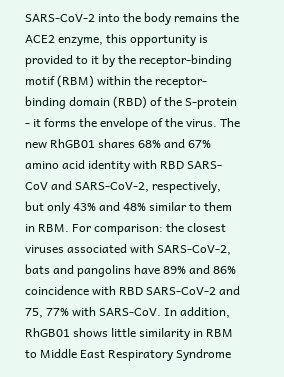SARS-CoV-2 into the body remains the ACE2 enzyme, this opportunity is provided to it by the receptor-binding motif (RBM) within the receptor-binding domain (RBD) of the S-protein - it forms the envelope of the virus. The new RhGB01 shares 68% and 67% amino acid identity with RBD SARS-CoV and SARS-CoV-2, respectively, but only 43% and 48% similar to them in RBM. For comparison: the closest viruses associated with SARS-CoV-2, bats and pangolins have 89% and 86% coincidence with RBD SARS-CoV-2 and 75, 77% with SARS-CoV. In addition, RhGB01 shows little similarity in RBM to Middle East Respiratory Syndrome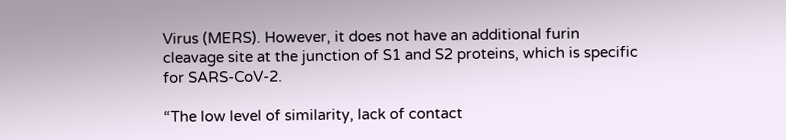Virus (MERS). However, it does not have an additional furin cleavage site at the junction of S1 and S2 proteins, which is specific for SARS-CoV-2.

“The low level of similarity, lack of contact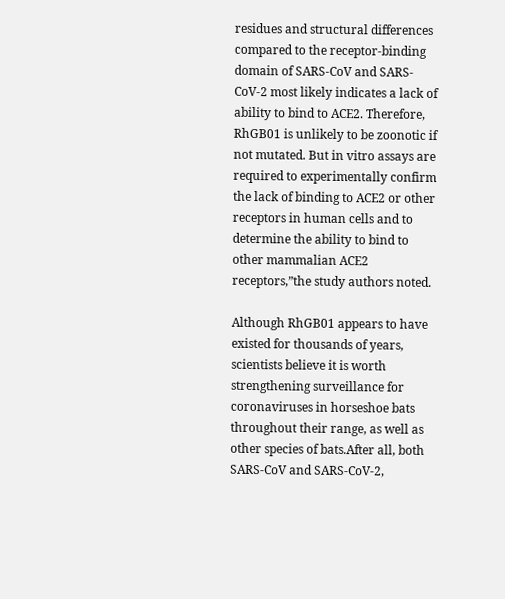residues and structural differences compared to the receptor-binding domain of SARS-CoV and SARS-CoV-2 most likely indicates a lack of ability to bind to ACE2. Therefore, RhGB01 is unlikely to be zoonotic if not mutated. But in vitro assays are required to experimentally confirm the lack of binding to ACE2 or other receptors in human cells and to determine the ability to bind to other mammalian ACE2 receptors,”the study authors noted.

Although RhGB01 appears to have existed for thousands of years, scientists believe it is worth strengthening surveillance for coronaviruses in horseshoe bats throughout their range, as well as other species of bats.After all, both SARS-CoV and SARS-CoV-2,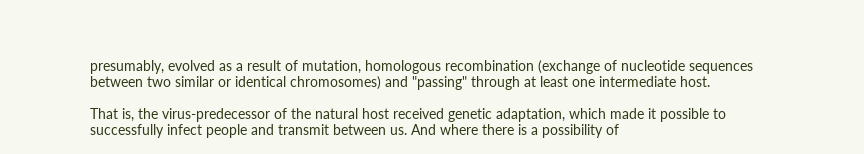presumably, evolved as a result of mutation, homologous recombination (exchange of nucleotide sequences between two similar or identical chromosomes) and "passing" through at least one intermediate host.

That is, the virus-predecessor of the natural host received genetic adaptation, which made it possible to successfully infect people and transmit between us. And where there is a possibility of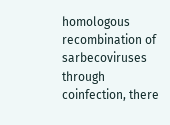homologous recombination of sarbecoviruses through coinfection, there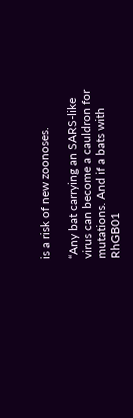is a risk of new zoonoses.

“Any bat carrying an SARS-like virus can become a cauldron for mutations. And if a bats with RhGB01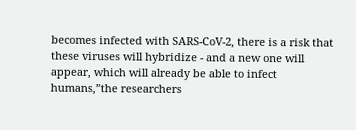becomes infected with SARS-CoV-2, there is a risk that these viruses will hybridize - and a new one will appear, which will already be able to infect humans,”the researchers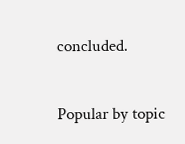concluded.

Popular by topic